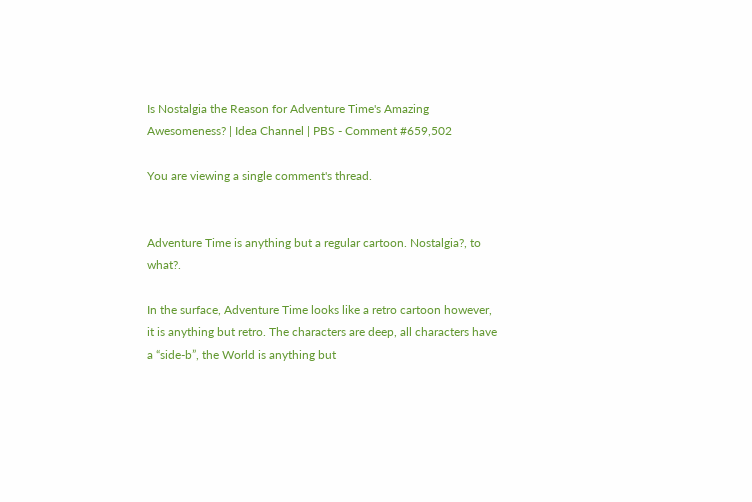Is Nostalgia the Reason for Adventure Time's Amazing Awesomeness? | Idea Channel | PBS - Comment #659,502

You are viewing a single comment's thread.


Adventure Time is anything but a regular cartoon. Nostalgia?, to what?.

In the surface, Adventure Time looks like a retro cartoon however, it is anything but retro. The characters are deep, all characters have a “side-b”, the World is anything but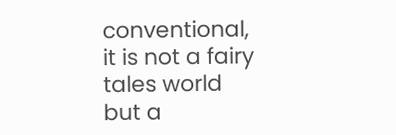conventional, it is not a fairy tales world but a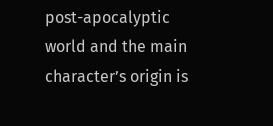post-apocalyptic world and the main character’s origin is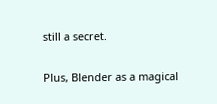still a secret.

Plus, Blender as a magical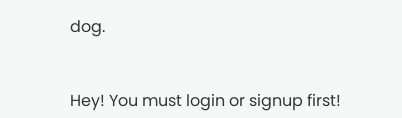dog.


Hey! You must login or signup first!